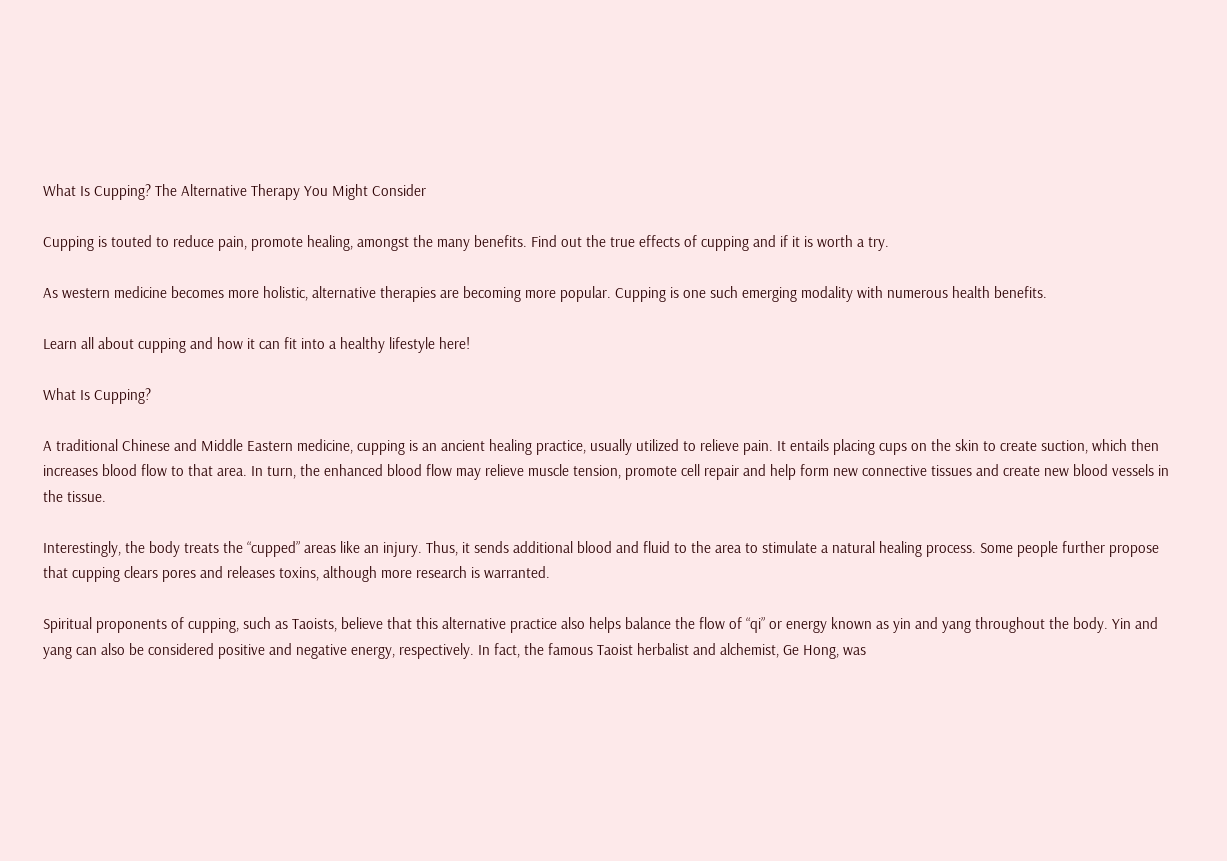What Is Cupping? The Alternative Therapy You Might Consider

Cupping is touted to reduce pain, promote healing, amongst the many benefits. Find out the true effects of cupping and if it is worth a try.

As western medicine becomes more holistic, alternative therapies are becoming more popular. Cupping is one such emerging modality with numerous health benefits.

Learn all about cupping and how it can fit into a healthy lifestyle here!

What Is Cupping?

A traditional Chinese and Middle Eastern medicine, cupping is an ancient healing practice, usually utilized to relieve pain. It entails placing cups on the skin to create suction, which then increases blood flow to that area. In turn, the enhanced blood flow may relieve muscle tension, promote cell repair and help form new connective tissues and create new blood vessels in the tissue.

Interestingly, the body treats the “cupped” areas like an injury. Thus, it sends additional blood and fluid to the area to stimulate a natural healing process. Some people further propose that cupping clears pores and releases toxins, although more research is warranted.

Spiritual proponents of cupping, such as Taoists, believe that this alternative practice also helps balance the flow of “qi” or energy known as yin and yang throughout the body. Yin and yang can also be considered positive and negative energy, respectively. In fact, the famous Taoist herbalist and alchemist, Ge Hong, was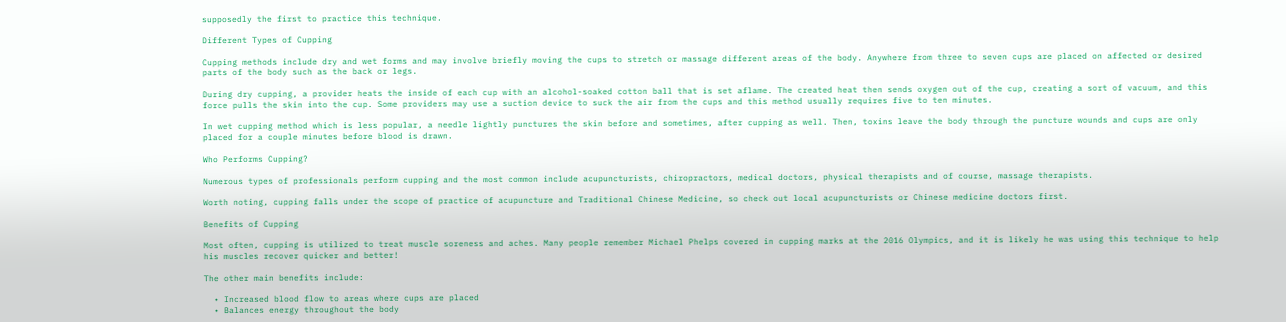supposedly the first to practice this technique.

Different Types of Cupping

Cupping methods include dry and wet forms and may involve briefly moving the cups to stretch or massage different areas of the body. Anywhere from three to seven cups are placed on affected or desired parts of the body such as the back or legs.

During dry cupping, a provider heats the inside of each cup with an alcohol-soaked cotton ball that is set aflame. The created heat then sends oxygen out of the cup, creating a sort of vacuum, and this force pulls the skin into the cup. Some providers may use a suction device to suck the air from the cups and this method usually requires five to ten minutes.

In wet cupping method which is less popular, a needle lightly punctures the skin before and sometimes, after cupping as well. Then, toxins leave the body through the puncture wounds and cups are only placed for a couple minutes before blood is drawn.

Who Performs Cupping?

Numerous types of professionals perform cupping and the most common include acupuncturists, chiropractors, medical doctors, physical therapists and of course, massage therapists.

Worth noting, cupping falls under the scope of practice of acupuncture and Traditional Chinese Medicine, so check out local acupuncturists or Chinese medicine doctors first.

Benefits of Cupping

Most often, cupping is utilized to treat muscle soreness and aches. Many people remember Michael Phelps covered in cupping marks at the 2016 Olympics, and it is likely he was using this technique to help his muscles recover quicker and better!

The other main benefits include:

  • Increased blood flow to areas where cups are placed
  • Balances energy throughout the body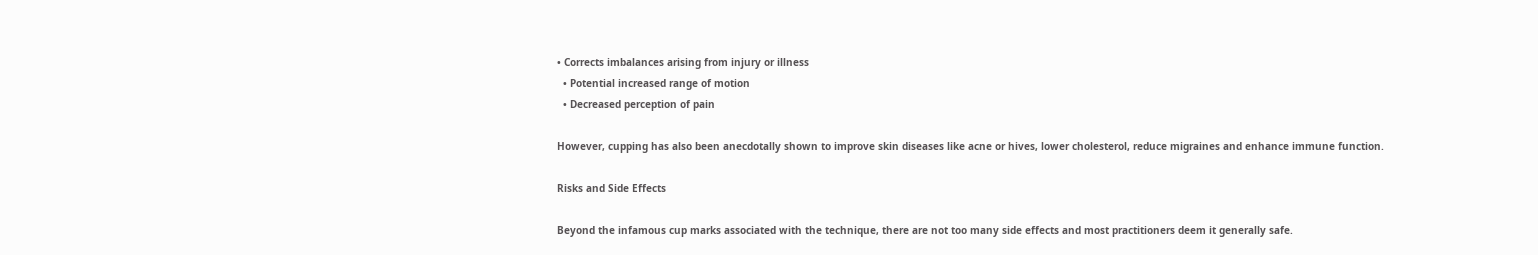• Corrects imbalances arising from injury or illness
  • Potential increased range of motion
  • Decreased perception of pain

However, cupping has also been anecdotally shown to improve skin diseases like acne or hives, lower cholesterol, reduce migraines and enhance immune function.

Risks and Side Effects

Beyond the infamous cup marks associated with the technique, there are not too many side effects and most practitioners deem it generally safe.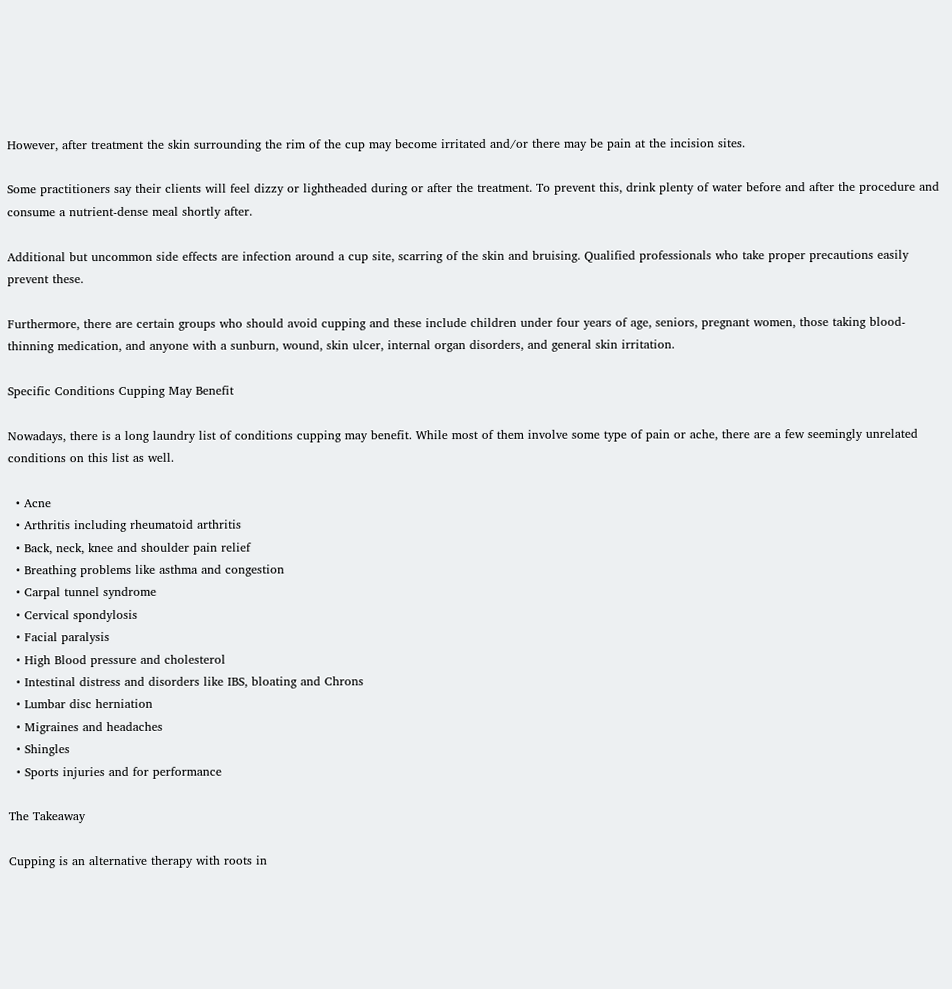However, after treatment the skin surrounding the rim of the cup may become irritated and/or there may be pain at the incision sites.

Some practitioners say their clients will feel dizzy or lightheaded during or after the treatment. To prevent this, drink plenty of water before and after the procedure and consume a nutrient-dense meal shortly after.

Additional but uncommon side effects are infection around a cup site, scarring of the skin and bruising. Qualified professionals who take proper precautions easily prevent these.

Furthermore, there are certain groups who should avoid cupping and these include children under four years of age, seniors, pregnant women, those taking blood-thinning medication, and anyone with a sunburn, wound, skin ulcer, internal organ disorders, and general skin irritation.

Specific Conditions Cupping May Benefit

Nowadays, there is a long laundry list of conditions cupping may benefit. While most of them involve some type of pain or ache, there are a few seemingly unrelated conditions on this list as well.

  • Acne
  • Arthritis including rheumatoid arthritis
  • Back, neck, knee and shoulder pain relief
  • Breathing problems like asthma and congestion
  • Carpal tunnel syndrome
  • Cervical spondylosis
  • Facial paralysis
  • High Blood pressure and cholesterol
  • Intestinal distress and disorders like IBS, bloating and Chrons
  • Lumbar disc herniation
  • Migraines and headaches
  • Shingles
  • Sports injuries and for performance

The Takeaway

Cupping is an alternative therapy with roots in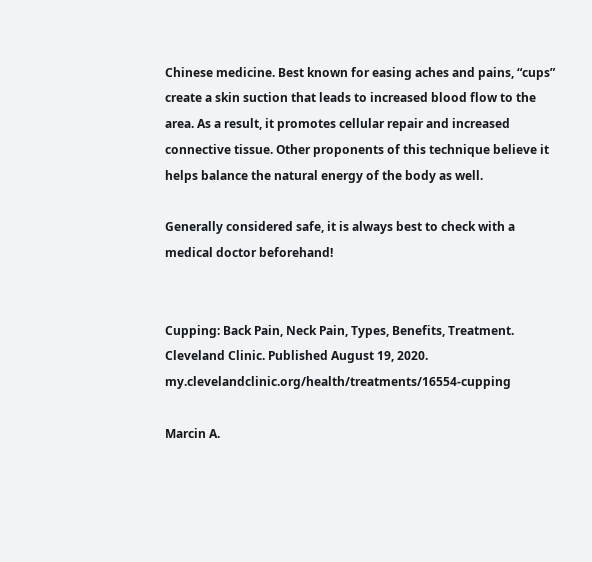Chinese medicine. Best known for easing aches and pains, “cups” create a skin suction that leads to increased blood flow to the area. As a result, it promotes cellular repair and increased connective tissue. Other proponents of this technique believe it helps balance the natural energy of the body as well.

Generally considered safe, it is always best to check with a medical doctor beforehand!


Cupping: Back Pain, Neck Pain, Types, Benefits, Treatment. Cleveland Clinic. Published August 19, 2020. my.clevelandclinic.org/health/treatments/16554-cupping

Marcin A.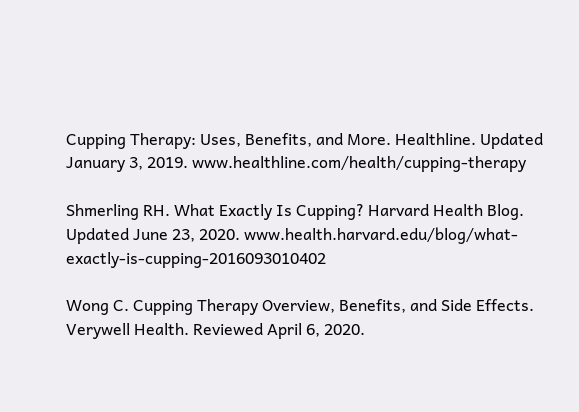Cupping Therapy: Uses, Benefits, and More. Healthline. Updated January 3, 2019. www.healthline.com/health/cupping-therapy

Shmerling RH. What Exactly Is Cupping? Harvard Health Blog. Updated June 23, 2020. www.health.harvard.edu/blog/what-exactly-is-cupping-2016093010402

Wong C. Cupping Therapy Overview, Benefits, and Side Effects. Verywell Health. Reviewed April 6, 2020.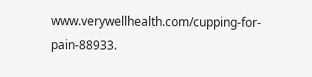www.verywellhealth.com/cupping-for-pain-88933.